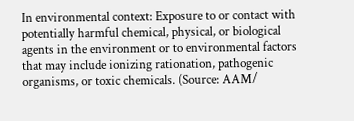In environmental context: Exposure to or contact with potentially harmful chemical, physical, or biological agents in the environment or to environmental factors that may include ionizing rationation, pathogenic organisms, or toxic chemicals. (Source: AAM/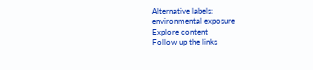Alternative labels:
environmental exposure
Explore content
Follow up the links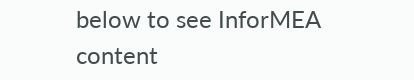below to see InforMEA content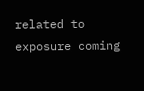related to exposure coming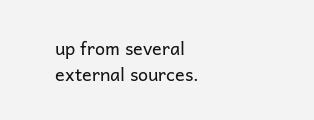up from several external sources.